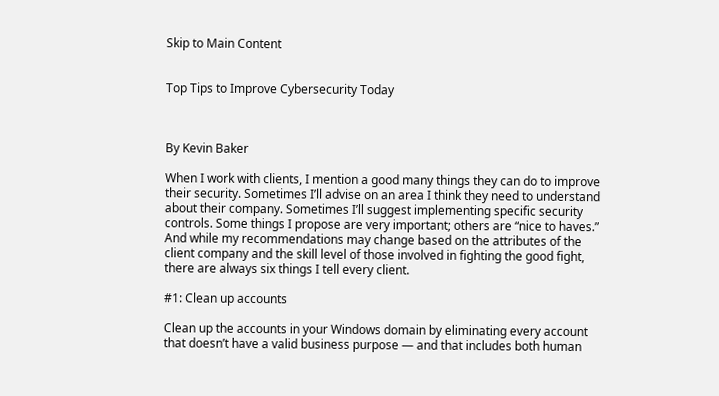Skip to Main Content


Top Tips to Improve Cybersecurity Today



By Kevin Baker

When I work with clients, I mention a good many things they can do to improve their security. Sometimes I’ll advise on an area I think they need to understand about their company. Sometimes I’ll suggest implementing specific security controls. Some things I propose are very important; others are “nice to haves.” And while my recommendations may change based on the attributes of the client company and the skill level of those involved in fighting the good fight, there are always six things I tell every client.

#1: Clean up accounts

Clean up the accounts in your Windows domain by eliminating every account that doesn’t have a valid business purpose — and that includes both human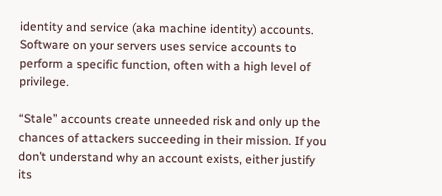identity and service (aka machine identity) accounts. Software on your servers uses service accounts to perform a specific function, often with a high level of privilege.

“Stale” accounts create unneeded risk and only up the chances of attackers succeeding in their mission. If you don’t understand why an account exists, either justify its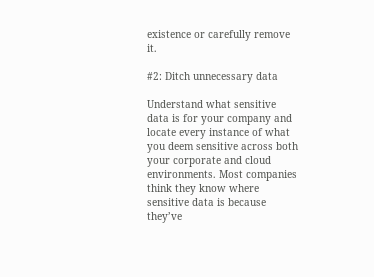existence or carefully remove it.

#2: Ditch unnecessary data

Understand what sensitive data is for your company and locate every instance of what you deem sensitive across both your corporate and cloud environments. Most companies think they know where sensitive data is because they’ve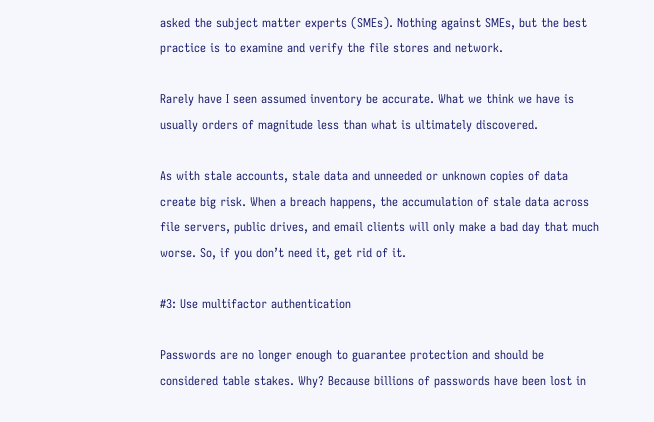asked the subject matter experts (SMEs). Nothing against SMEs, but the best practice is to examine and verify the file stores and network.

Rarely have I seen assumed inventory be accurate. What we think we have is usually orders of magnitude less than what is ultimately discovered.

As with stale accounts, stale data and unneeded or unknown copies of data create big risk. When a breach happens, the accumulation of stale data across file servers, public drives, and email clients will only make a bad day that much worse. So, if you don’t need it, get rid of it.

#3: Use multifactor authentication

Passwords are no longer enough to guarantee protection and should be considered table stakes. Why? Because billions of passwords have been lost in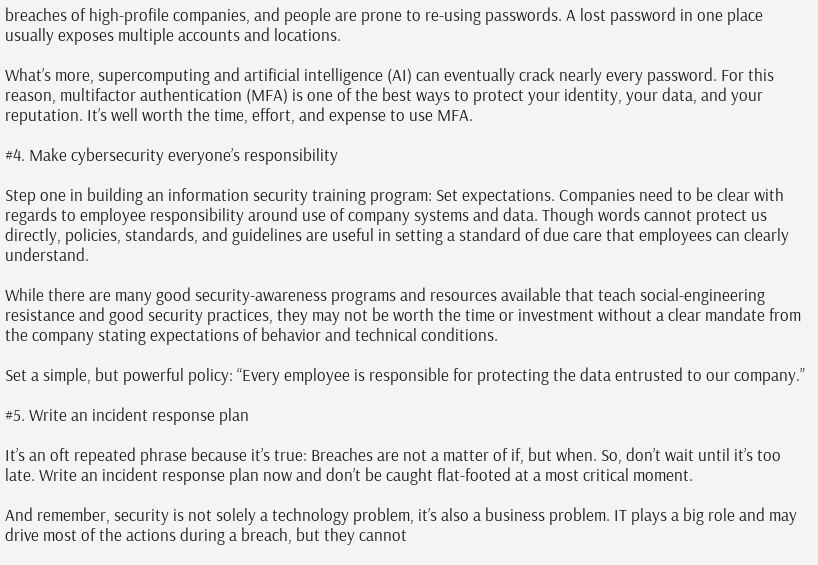breaches of high-profile companies, and people are prone to re-using passwords. A lost password in one place usually exposes multiple accounts and locations.

What’s more, supercomputing and artificial intelligence (AI) can eventually crack nearly every password. For this reason, multifactor authentication (MFA) is one of the best ways to protect your identity, your data, and your reputation. It’s well worth the time, effort, and expense to use MFA.

#4. Make cybersecurity everyone’s responsibility

Step one in building an information security training program: Set expectations. Companies need to be clear with regards to employee responsibility around use of company systems and data. Though words cannot protect us directly, policies, standards, and guidelines are useful in setting a standard of due care that employees can clearly understand.

While there are many good security-awareness programs and resources available that teach social-engineering resistance and good security practices, they may not be worth the time or investment without a clear mandate from the company stating expectations of behavior and technical conditions.

Set a simple, but powerful policy: “Every employee is responsible for protecting the data entrusted to our company.”

#5. Write an incident response plan

It’s an oft repeated phrase because it’s true: Breaches are not a matter of if, but when. So, don’t wait until it’s too late. Write an incident response plan now and don’t be caught flat-footed at a most critical moment.

And remember, security is not solely a technology problem, it’s also a business problem. IT plays a big role and may drive most of the actions during a breach, but they cannot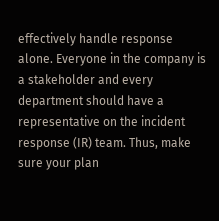effectively handle response alone. Everyone in the company is a stakeholder and every department should have a representative on the incident response (IR) team. Thus, make sure your plan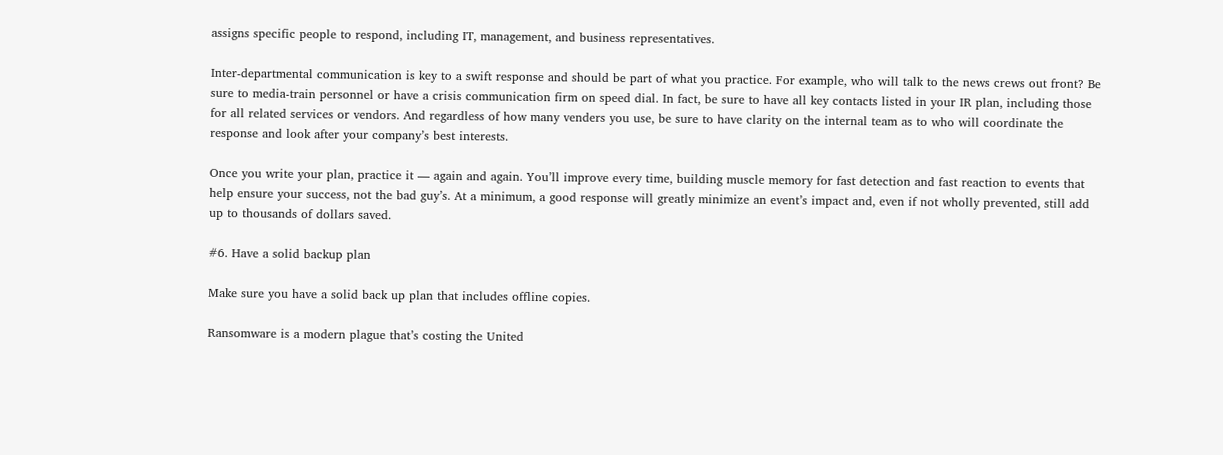assigns specific people to respond, including IT, management, and business representatives.

Inter-departmental communication is key to a swift response and should be part of what you practice. For example, who will talk to the news crews out front? Be sure to media-train personnel or have a crisis communication firm on speed dial. In fact, be sure to have all key contacts listed in your IR plan, including those for all related services or vendors. And regardless of how many venders you use, be sure to have clarity on the internal team as to who will coordinate the response and look after your company’s best interests.

Once you write your plan, practice it — again and again. You’ll improve every time, building muscle memory for fast detection and fast reaction to events that help ensure your success, not the bad guy’s. At a minimum, a good response will greatly minimize an event’s impact and, even if not wholly prevented, still add up to thousands of dollars saved.

#6. Have a solid backup plan

Make sure you have a solid back up plan that includes offline copies.

Ransomware is a modern plague that’s costing the United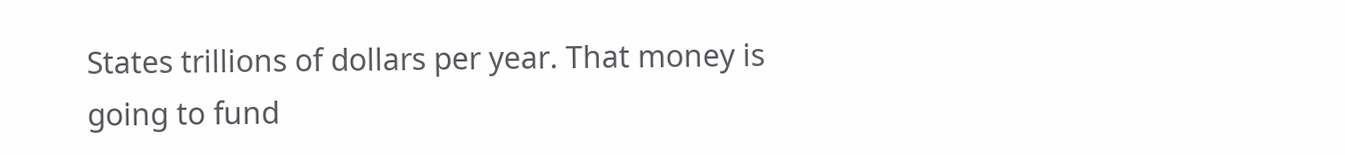States trillions of dollars per year. That money is going to fund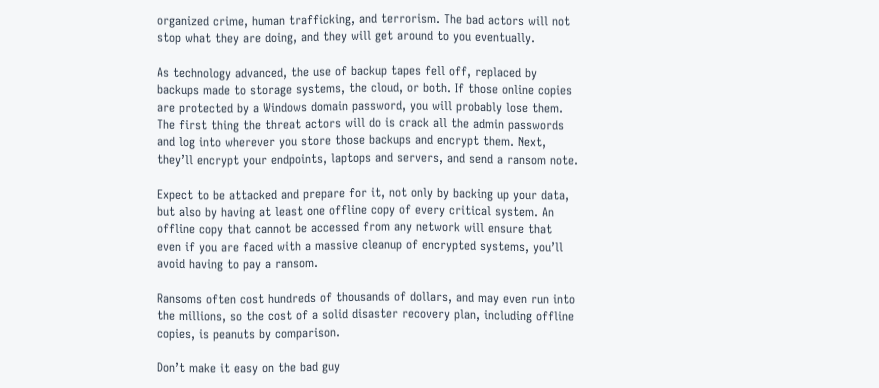organized crime, human trafficking, and terrorism. The bad actors will not stop what they are doing, and they will get around to you eventually.

As technology advanced, the use of backup tapes fell off, replaced by backups made to storage systems, the cloud, or both. If those online copies are protected by a Windows domain password, you will probably lose them. The first thing the threat actors will do is crack all the admin passwords and log into wherever you store those backups and encrypt them. Next, they’ll encrypt your endpoints, laptops and servers, and send a ransom note.

Expect to be attacked and prepare for it, not only by backing up your data, but also by having at least one offline copy of every critical system. An offline copy that cannot be accessed from any network will ensure that even if you are faced with a massive cleanup of encrypted systems, you’ll avoid having to pay a ransom.

Ransoms often cost hundreds of thousands of dollars, and may even run into the millions, so the cost of a solid disaster recovery plan, including offline copies, is peanuts by comparison.

Don’t make it easy on the bad guy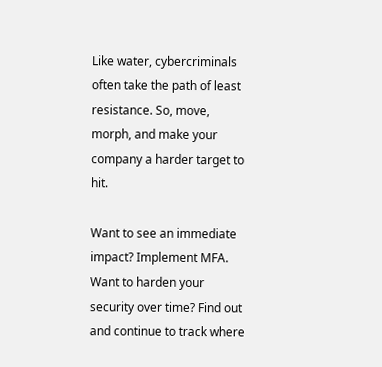Like water, cybercriminals often take the path of least resistance. So, move, morph, and make your company a harder target to hit.

Want to see an immediate impact? Implement MFA. Want to harden your security over time? Find out and continue to track where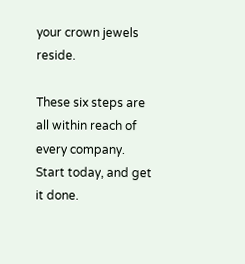your crown jewels reside.

These six steps are all within reach of every company. Start today, and get it done.